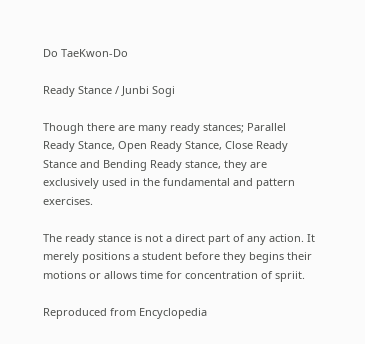Do TaeKwon-Do

Ready Stance / Junbi Sogi

Though there are many ready stances; Parallel Ready Stance, Open Ready Stance, Close Ready Stance and Bending Ready stance, they are exclusively used in the fundamental and pattern exercises.

The ready stance is not a direct part of any action. It merely positions a student before they begins their motions or allows time for concentration of spriit.

Reproduced from Encyclopedia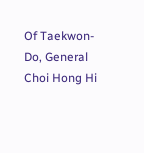Of Taekwon-Do, General Choi Hong Hi